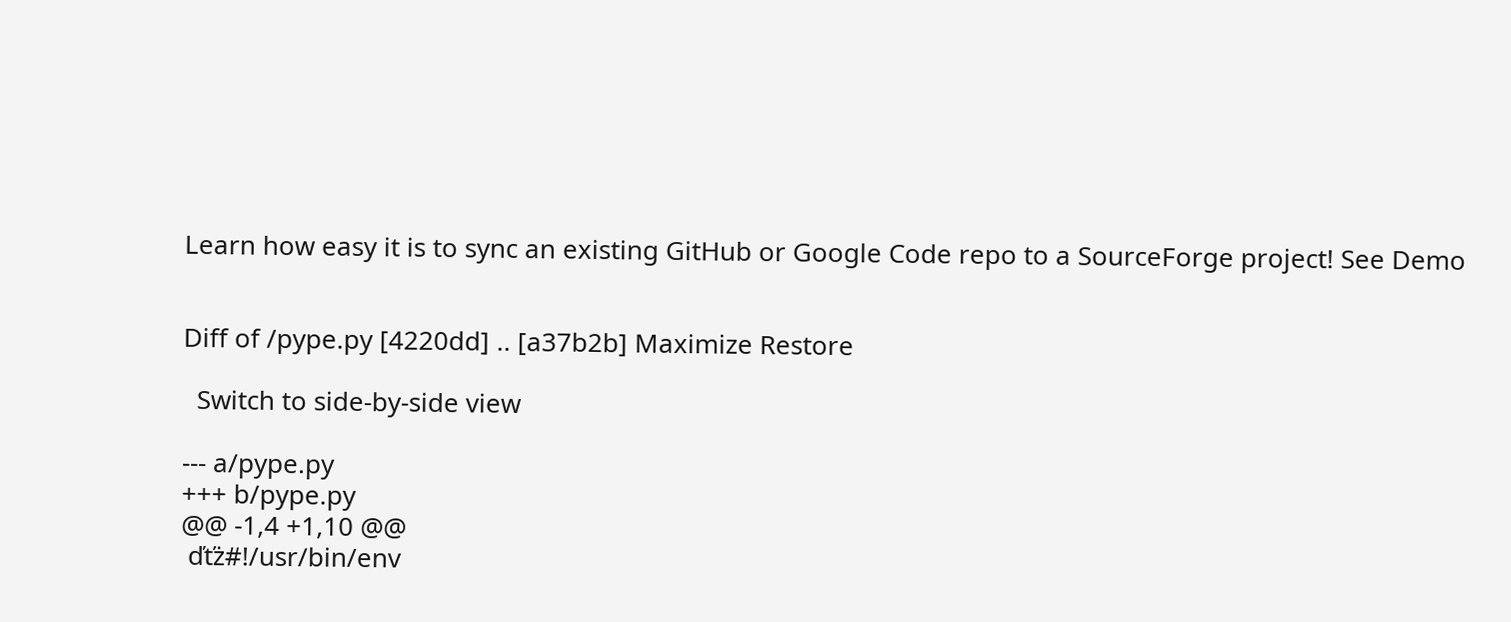Learn how easy it is to sync an existing GitHub or Google Code repo to a SourceForge project! See Demo


Diff of /pype.py [4220dd] .. [a37b2b] Maximize Restore

  Switch to side-by-side view

--- a/pype.py
+++ b/pype.py
@@ -1,4 +1,10 @@
 ďťż#!/usr/bin/env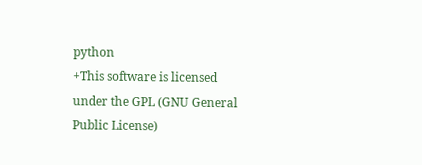python
+This software is licensed under the GPL (GNU General Public License)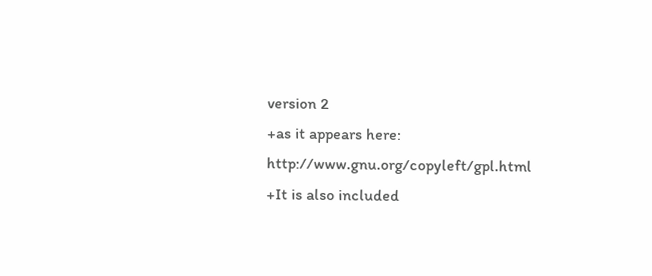version 2
+as it appears here: http://www.gnu.org/copyleft/gpl.html
+It is also included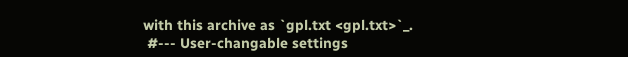with this archive as `gpl.txt <gpl.txt>`_.
 #--- User-changable settings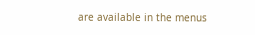are available in the menus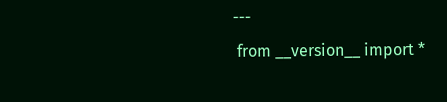---
 from __version__ import *